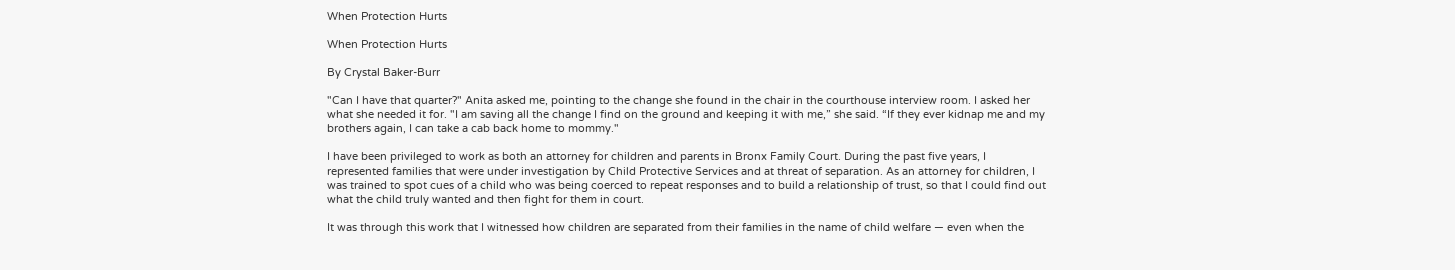When Protection Hurts

When Protection Hurts

By Crystal Baker-Burr

"Can I have that quarter?" Anita asked me, pointing to the change she found in the chair in the courthouse interview room. I asked her what she needed it for. "I am saving all the change I find on the ground and keeping it with me,” she said. “If they ever kidnap me and my brothers again, I can take a cab back home to mommy."

I have been privileged to work as both an attorney for children and parents in Bronx Family Court. During the past five years, I represented families that were under investigation by Child Protective Services and at threat of separation. As an attorney for children, I was trained to spot cues of a child who was being coerced to repeat responses and to build a relationship of trust, so that I could find out what the child truly wanted and then fight for them in court.

It was through this work that I witnessed how children are separated from their families in the name of child welfare — even when the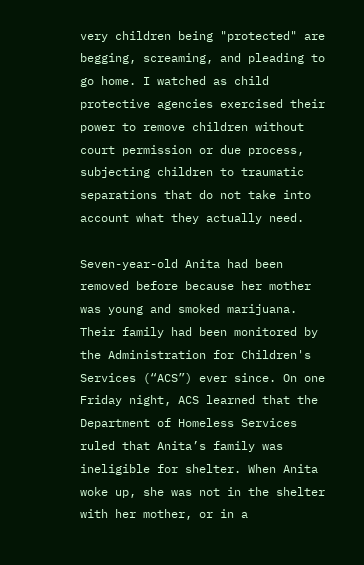very children being "protected" are begging, screaming, and pleading to go home. I watched as child protective agencies exercised their power to remove children without court permission or due process, subjecting children to traumatic separations that do not take into account what they actually need.

Seven-year-old Anita had been removed before because her mother was young and smoked marijuana. Their family had been monitored by the Administration for Children's Services (“ACS”) ever since. On one Friday night, ACS learned that the Department of Homeless Services ruled that Anita’s family was ineligible for shelter. When Anita woke up, she was not in the shelter with her mother, or in a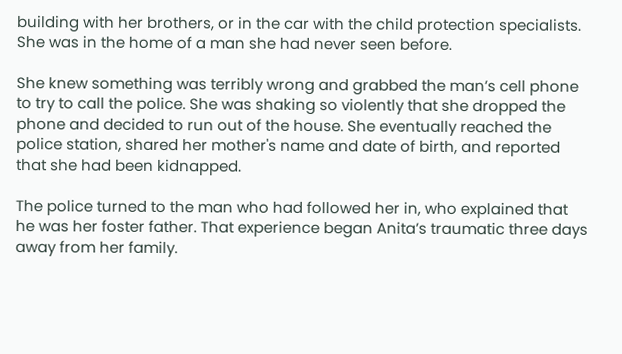building with her brothers, or in the car with the child protection specialists. She was in the home of a man she had never seen before.

She knew something was terribly wrong and grabbed the man’s cell phone to try to call the police. She was shaking so violently that she dropped the phone and decided to run out of the house. She eventually reached the police station, shared her mother's name and date of birth, and reported that she had been kidnapped.

The police turned to the man who had followed her in, who explained that he was her foster father. That experience began Anita’s traumatic three days away from her family.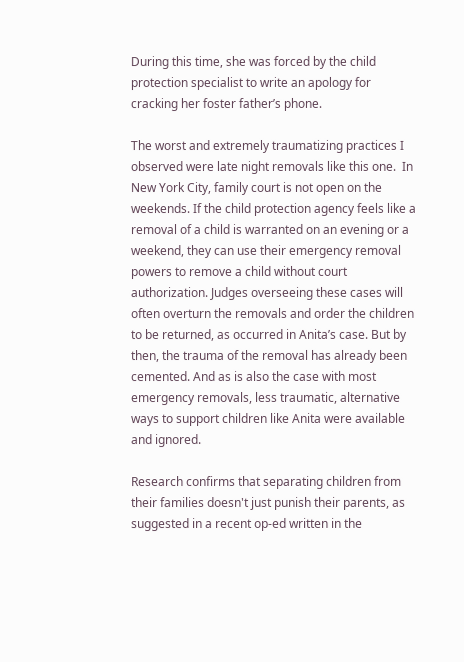During this time, she was forced by the child protection specialist to write an apology for cracking her foster father’s phone.

The worst and extremely traumatizing practices I observed were late night removals like this one.  In New York City, family court is not open on the weekends. If the child protection agency feels like a removal of a child is warranted on an evening or a weekend, they can use their emergency removal powers to remove a child without court authorization. Judges overseeing these cases will often overturn the removals and order the children to be returned, as occurred in Anita’s case. But by then, the trauma of the removal has already been cemented. And as is also the case with most emergency removals, less traumatic, alternative ways to support children like Anita were available and ignored.

Research confirms that separating children from their families doesn't just punish their parents, as suggested in a recent op-ed written in the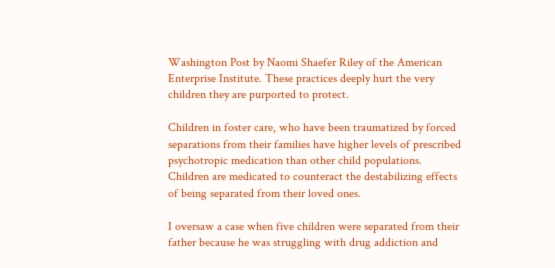Washington Post by Naomi Shaefer Riley of the American Enterprise Institute. These practices deeply hurt the very children they are purported to protect.

Children in foster care, who have been traumatized by forced separations from their families have higher levels of prescribed psychotropic medication than other child populations. Children are medicated to counteract the destabilizing effects of being separated from their loved ones.

I oversaw a case when five children were separated from their father because he was struggling with drug addiction and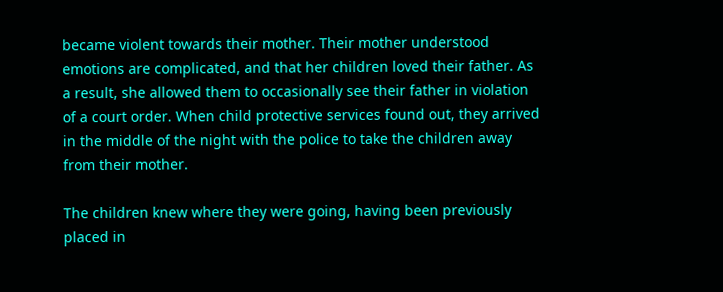became violent towards their mother. Their mother understood emotions are complicated, and that her children loved their father. As a result, she allowed them to occasionally see their father in violation of a court order. When child protective services found out, they arrived in the middle of the night with the police to take the children away from their mother.

The children knew where they were going, having been previously placed in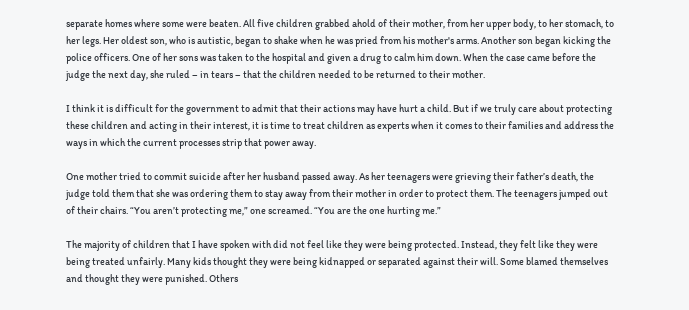separate homes where some were beaten. All five children grabbed ahold of their mother, from her upper body, to her stomach, to her legs. Her oldest son, who is autistic, began to shake when he was pried from his mother's arms. Another son began kicking the police officers. One of her sons was taken to the hospital and given a drug to calm him down. When the case came before the judge the next day, she ruled – in tears – that the children needed to be returned to their mother.

I think it is difficult for the government to admit that their actions may have hurt a child. But if we truly care about protecting these children and acting in their interest, it is time to treat children as experts when it comes to their families and address the ways in which the current processes strip that power away.

One mother tried to commit suicide after her husband passed away. As her teenagers were grieving their father’s death, the judge told them that she was ordering them to stay away from their mother in order to protect them. The teenagers jumped out of their chairs. “You aren’t protecting me,” one screamed. “You are the one hurting me.”

The majority of children that I have spoken with did not feel like they were being protected. Instead, they felt like they were being treated unfairly. Many kids thought they were being kidnapped or separated against their will. Some blamed themselves and thought they were punished. Others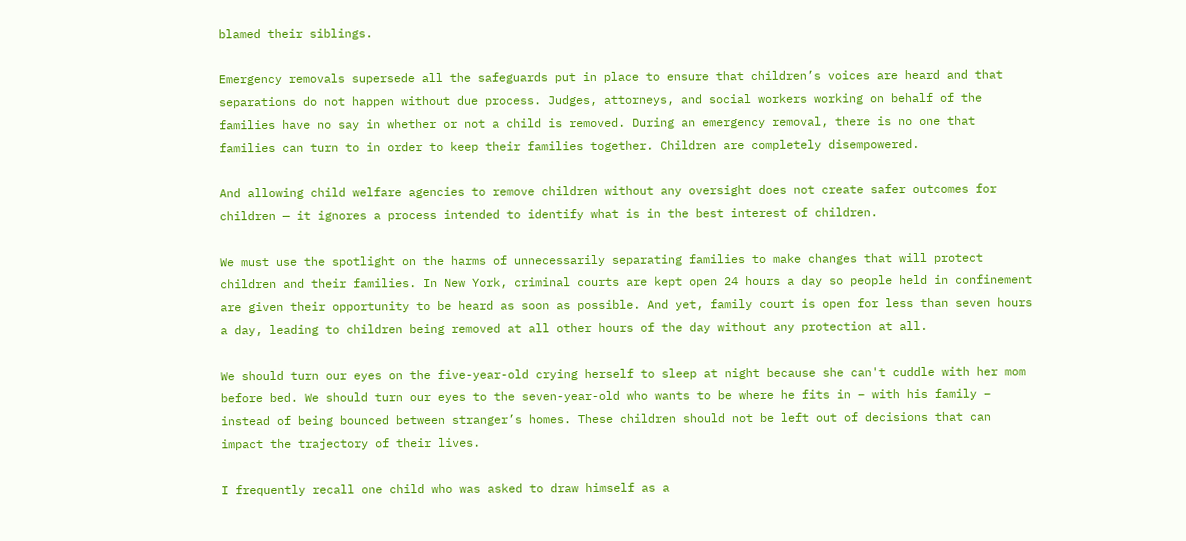blamed their siblings.

Emergency removals supersede all the safeguards put in place to ensure that children’s voices are heard and that separations do not happen without due process. Judges, attorneys, and social workers working on behalf of the families have no say in whether or not a child is removed. During an emergency removal, there is no one that families can turn to in order to keep their families together. Children are completely disempowered.

And allowing child welfare agencies to remove children without any oversight does not create safer outcomes for children — it ignores a process intended to identify what is in the best interest of children.

We must use the spotlight on the harms of unnecessarily separating families to make changes that will protect children and their families. In New York, criminal courts are kept open 24 hours a day so people held in confinement are given their opportunity to be heard as soon as possible. And yet, family court is open for less than seven hours a day, leading to children being removed at all other hours of the day without any protection at all.

We should turn our eyes on the five-year-old crying herself to sleep at night because she can't cuddle with her mom before bed. We should turn our eyes to the seven-year-old who wants to be where he fits in – with his family – instead of being bounced between stranger’s homes. These children should not be left out of decisions that can impact the trajectory of their lives.

I frequently recall one child who was asked to draw himself as a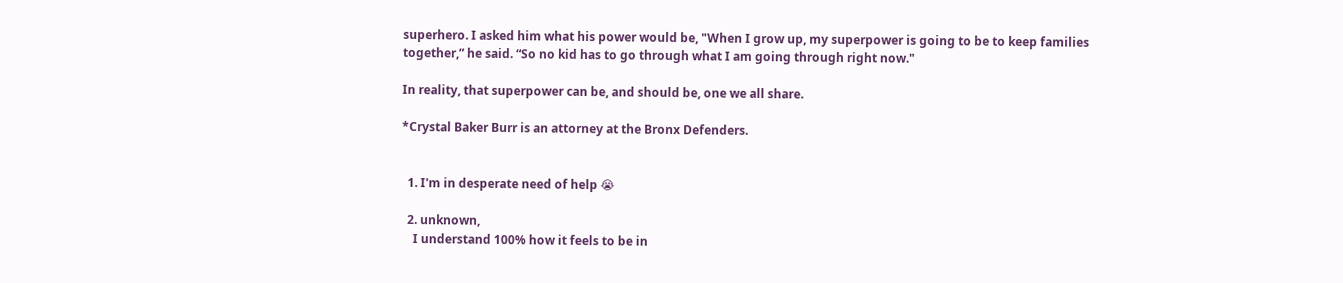superhero. I asked him what his power would be, "When I grow up, my superpower is going to be to keep families together,” he said. “So no kid has to go through what I am going through right now."

In reality, that superpower can be, and should be, one we all share.

*Crystal Baker Burr is an attorney at the Bronx Defenders.


  1. I'm in desperate need of help 😭

  2. unknown,
    I understand 100% how it feels to be in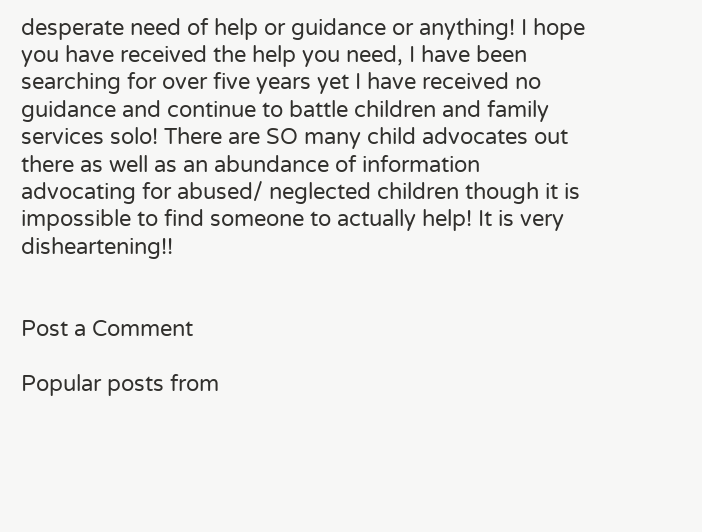desperate need of help or guidance or anything! I hope you have received the help you need, I have been searching for over five years yet I have received no guidance and continue to battle children and family services solo! There are SO many child advocates out there as well as an abundance of information advocating for abused/ neglected children though it is impossible to find someone to actually help! It is very disheartening!!


Post a Comment

Popular posts from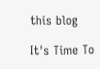this blog

It's Time To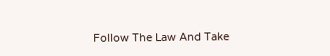Follow The Law And Take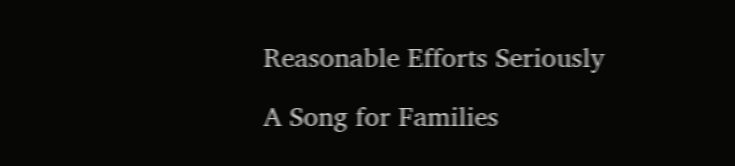Reasonable Efforts Seriously

A Song for Families